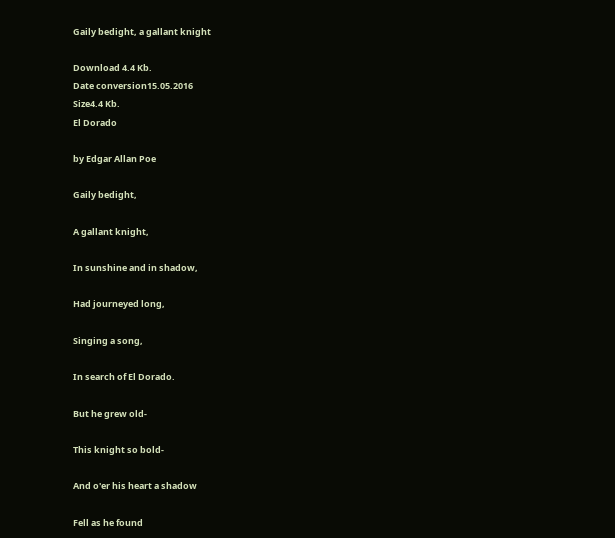Gaily bedight, a gallant knight

Download 4.4 Kb.
Date conversion15.05.2016
Size4.4 Kb.
El Dorado

by Edgar Allan Poe

Gaily bedight,

A gallant knight,

In sunshine and in shadow,

Had journeyed long,

Singing a song,

In search of El Dorado.

But he grew old-

This knight so bold-

And o'er his heart a shadow

Fell as he found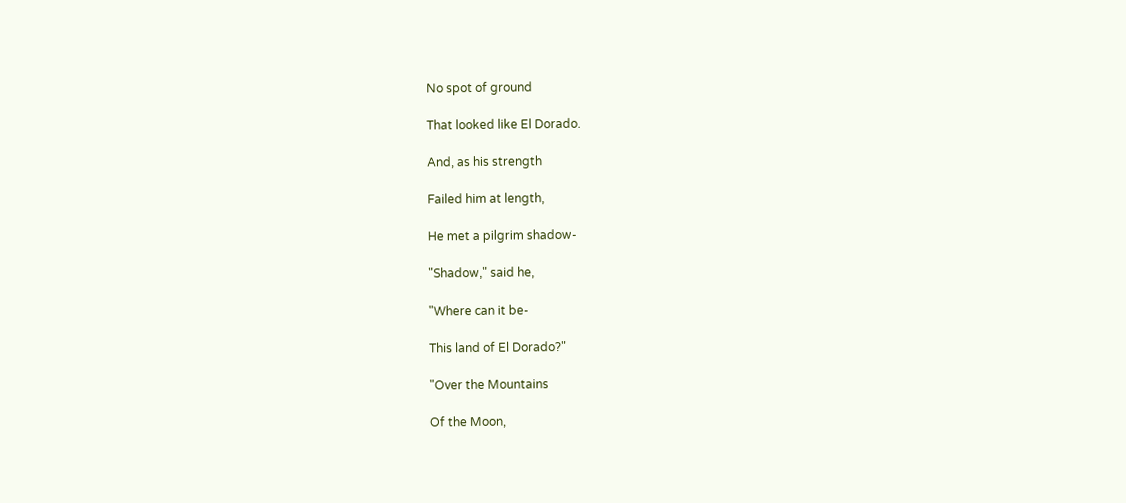No spot of ground

That looked like El Dorado.

And, as his strength

Failed him at length,

He met a pilgrim shadow-

"Shadow," said he,

"Where can it be-

This land of El Dorado?"

"Over the Mountains

Of the Moon,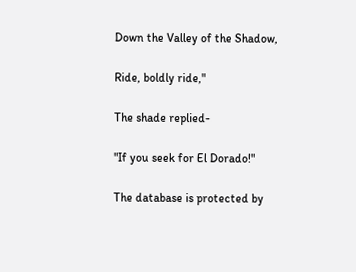Down the Valley of the Shadow,

Ride, boldly ride,"

The shade replied-

"If you seek for El Dorado!"

The database is protected by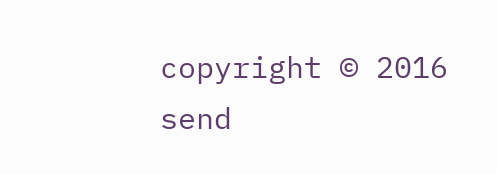copyright © 2016
send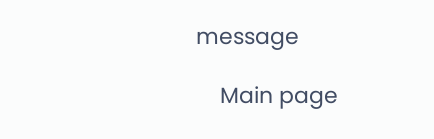message

    Main page